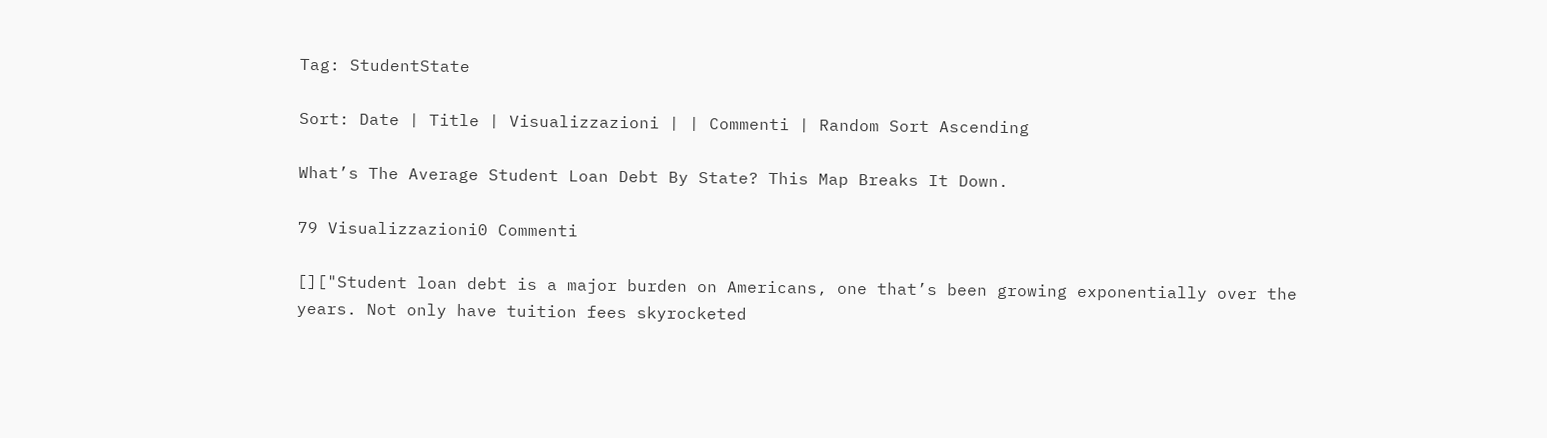Tag: StudentState

Sort: Date | Title | Visualizzazioni | | Commenti | Random Sort Ascending

What’s The Average Student Loan Debt By State? This Map Breaks It Down.

79 Visualizzazioni0 Commenti

[]["Student loan debt is a major burden on Americans, one that’s been growing exponentially over the years. Not only have tuition fees skyrocketed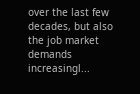over the last few decades, but also the job market demands increasingl...